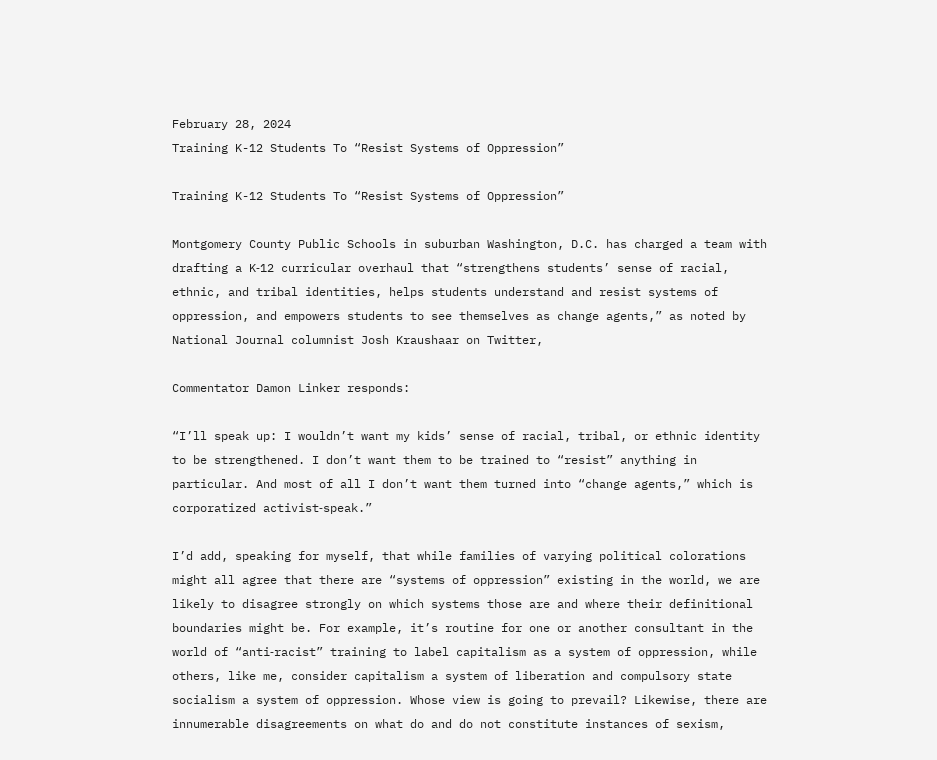February 28, 2024
Training K-12 Students To “Resist Systems of Oppression”

Training K-12 Students To “Resist Systems of Oppression”

Montgomery County Public Schools in suburban Washington, D.C. has charged a team with drafting a K‑12 curricular overhaul that “strengthens students’ sense of racial, ethnic, and tribal identities, helps students understand and resist systems of oppression, and empowers students to see themselves as change agents,” as noted by National Journal columnist Josh Kraushaar on Twitter,

Commentator Damon Linker responds:

“I’ll speak up: I wouldn’t want my kids’ sense of racial, tribal, or ethnic identity to be strengthened. I don’t want them to be trained to “resist” anything in particular. And most of all I don’t want them turned into “change agents,” which is corporatized activist‐speak.”

I’d add, speaking for myself, that while families of varying political colorations might all agree that there are “systems of oppression” existing in the world, we are likely to disagree strongly on which systems those are and where their definitional boundaries might be. For example, it’s routine for one or another consultant in the world of “anti‐racist” training to label capitalism as a system of oppression, while others, like me, consider capitalism a system of liberation and compulsory state socialism a system of oppression. Whose view is going to prevail? Likewise, there are innumerable disagreements on what do and do not constitute instances of sexism,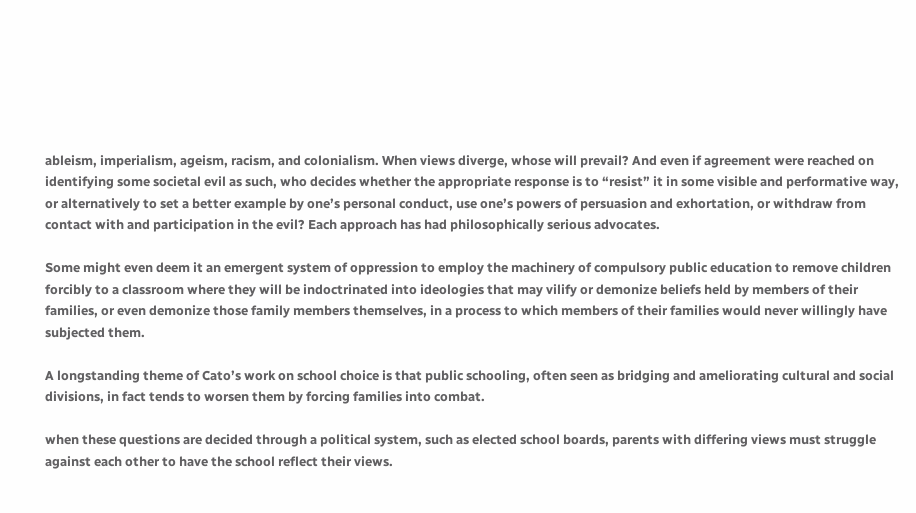ableism, imperialism, ageism, racism, and colonialism. When views diverge, whose will prevail? And even if agreement were reached on identifying some societal evil as such, who decides whether the appropriate response is to “resist” it in some visible and performative way, or alternatively to set a better example by one’s personal conduct, use one’s powers of persuasion and exhortation, or withdraw from contact with and participation in the evil? Each approach has had philosophically serious advocates.

Some might even deem it an emergent system of oppression to employ the machinery of compulsory public education to remove children forcibly to a classroom where they will be indoctrinated into ideologies that may vilify or demonize beliefs held by members of their families, or even demonize those family members themselves, in a process to which members of their families would never willingly have subjected them.

A longstanding theme of Cato’s work on school choice is that public schooling, often seen as bridging and ameliorating cultural and social divisions, in fact tends to worsen them by forcing families into combat.

when these questions are decided through a political system, such as elected school boards, parents with differing views must struggle against each other to have the school reflect their views.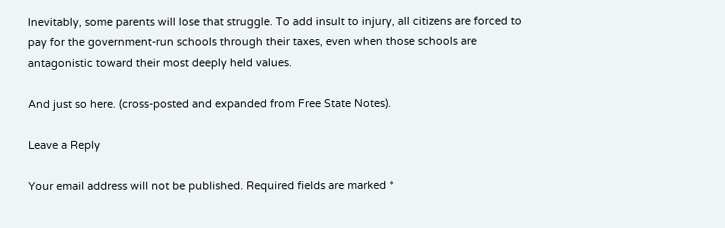Inevitably, some parents will lose that struggle. To add insult to injury, all citizens are forced to pay for the government‐run schools through their taxes, even when those schools are antagonistic toward their most deeply held values.

And just so here. (cross‐posted and expanded from Free State Notes).

Leave a Reply

Your email address will not be published. Required fields are marked *